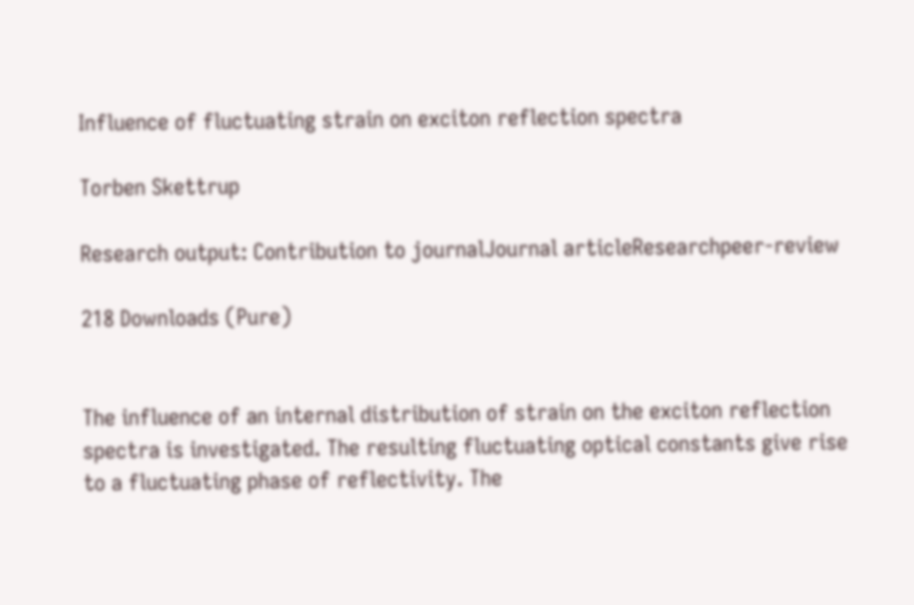Influence of fluctuating strain on exciton reflection spectra

Torben Skettrup

Research output: Contribution to journalJournal articleResearchpeer-review

218 Downloads (Pure)


The influence of an internal distribution of strain on the exciton reflection spectra is investigated. The resulting fluctuating optical constants give rise to a fluctuating phase of reflectivity. The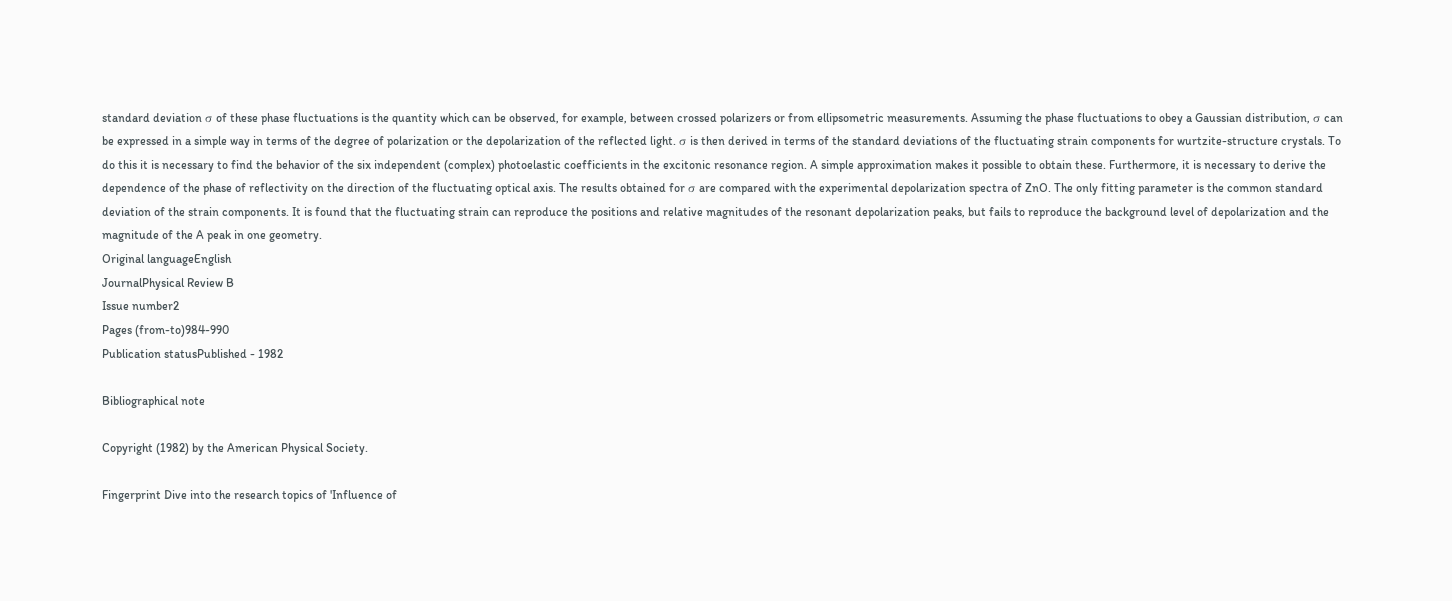standard deviation σ of these phase fluctuations is the quantity which can be observed, for example, between crossed polarizers or from ellipsometric measurements. Assuming the phase fluctuations to obey a Gaussian distribution, σ can be expressed in a simple way in terms of the degree of polarization or the depolarization of the reflected light. σ is then derived in terms of the standard deviations of the fluctuating strain components for wurtzite-structure crystals. To do this it is necessary to find the behavior of the six independent (complex) photoelastic coefficients in the excitonic resonance region. A simple approximation makes it possible to obtain these. Furthermore, it is necessary to derive the dependence of the phase of reflectivity on the direction of the fluctuating optical axis. The results obtained for σ are compared with the experimental depolarization spectra of ZnO. The only fitting parameter is the common standard deviation of the strain components. It is found that the fluctuating strain can reproduce the positions and relative magnitudes of the resonant depolarization peaks, but fails to reproduce the background level of depolarization and the magnitude of the A peak in one geometry.
Original languageEnglish
JournalPhysical Review B
Issue number2
Pages (from-to)984-990
Publication statusPublished - 1982

Bibliographical note

Copyright (1982) by the American Physical Society.

Fingerprint Dive into the research topics of 'Influence of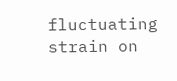fluctuating strain on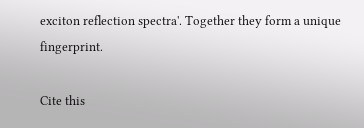exciton reflection spectra'. Together they form a unique fingerprint.

Cite this